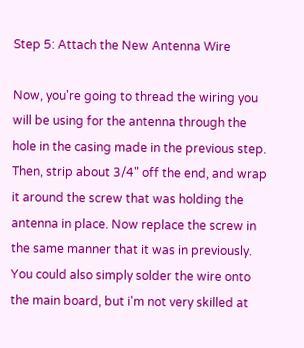Step 5: Attach the New Antenna Wire

Now, you're going to thread the wiring you will be using for the antenna through the hole in the casing made in the previous step. Then, strip about 3/4" off the end, and wrap it around the screw that was holding the antenna in place. Now replace the screw in the same manner that it was in previously. You could also simply solder the wire onto the main board, but i'm not very skilled at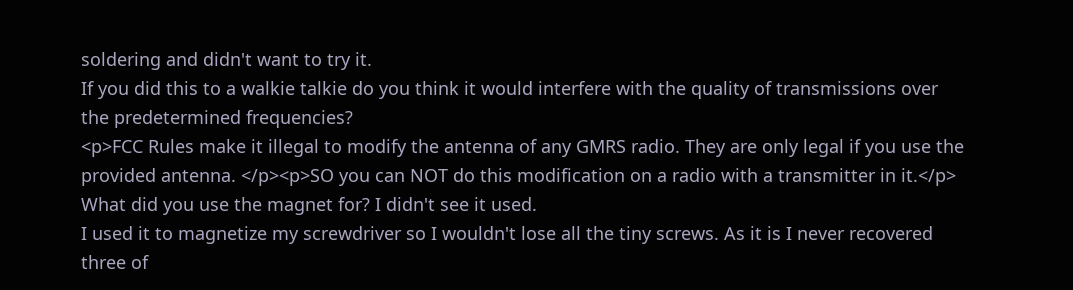soldering and didn't want to try it.
If you did this to a walkie talkie do you think it would interfere with the quality of transmissions over the predetermined frequencies?
<p>FCC Rules make it illegal to modify the antenna of any GMRS radio. They are only legal if you use the provided antenna. </p><p>SO you can NOT do this modification on a radio with a transmitter in it.</p>
What did you use the magnet for? I didn't see it used.
I used it to magnetize my screwdriver so I wouldn't lose all the tiny screws. As it is I never recovered three of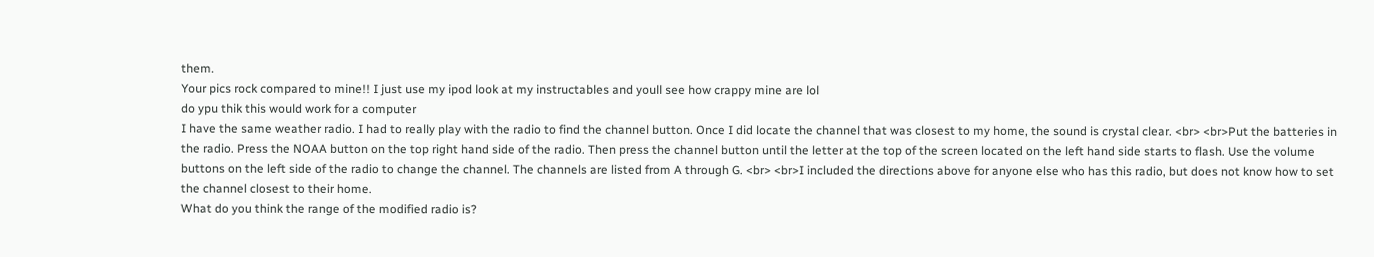them.
Your pics rock compared to mine!! I just use my ipod look at my instructables and youll see how crappy mine are lol
do ypu thik this would work for a computer
I have the same weather radio. I had to really play with the radio to find the channel button. Once I did locate the channel that was closest to my home, the sound is crystal clear. <br> <br>Put the batteries in the radio. Press the NOAA button on the top right hand side of the radio. Then press the channel button until the letter at the top of the screen located on the left hand side starts to flash. Use the volume buttons on the left side of the radio to change the channel. The channels are listed from A through G. <br> <br>I included the directions above for anyone else who has this radio, but does not know how to set the channel closest to their home.
What do you think the range of the modified radio is?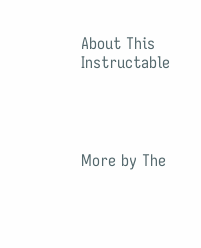About This Instructable




More by The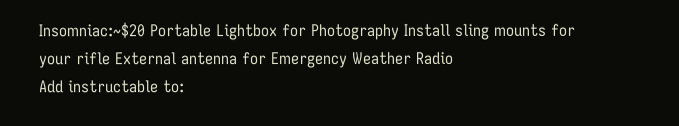Insomniac:~$20 Portable Lightbox for Photography Install sling mounts for your rifle External antenna for Emergency Weather Radio
Add instructable to: